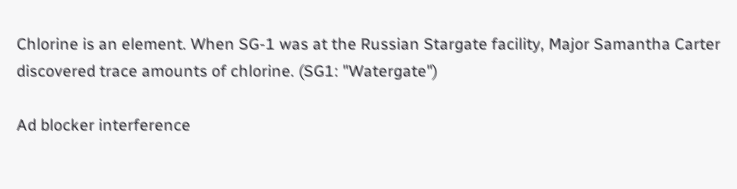Chlorine is an element. When SG-1 was at the Russian Stargate facility, Major Samantha Carter discovered trace amounts of chlorine. (SG1: "Watergate")

Ad blocker interference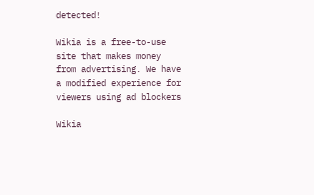detected!

Wikia is a free-to-use site that makes money from advertising. We have a modified experience for viewers using ad blockers

Wikia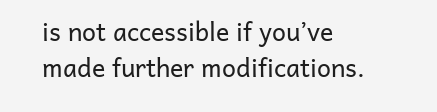is not accessible if you’ve made further modifications.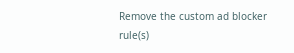Remove the custom ad blocker rule(s)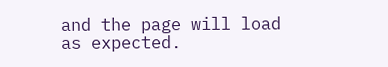and the page will load as expected.